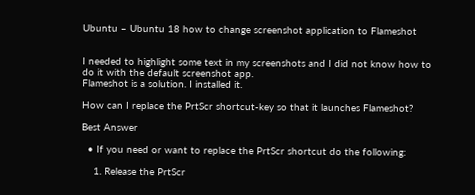Ubuntu – Ubuntu 18 how to change screenshot application to Flameshot


I needed to highlight some text in my screenshots and I did not know how to do it with the default screenshot app.
Flameshot is a solution. I installed it.

How can I replace the PrtScr shortcut-key so that it launches Flameshot?

Best Answer

  • If you need or want to replace the PrtScr shortcut do the following:

    1. Release the PrtScr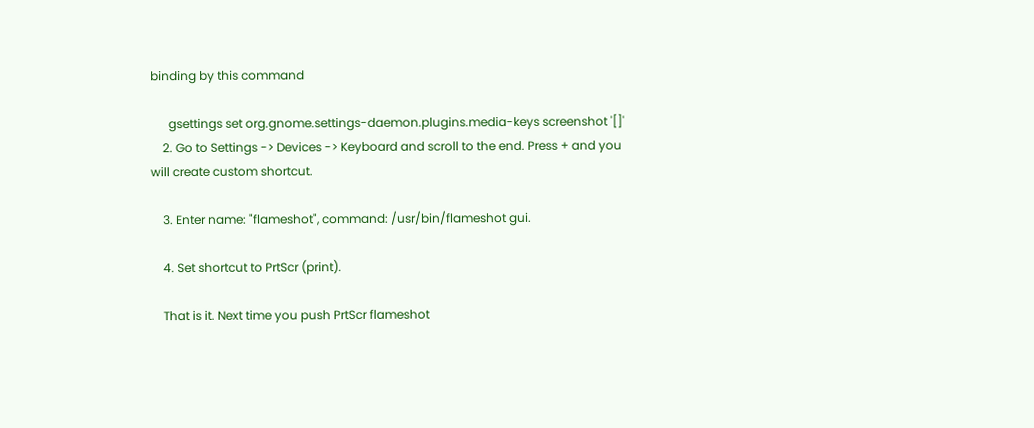binding by this command

      gsettings set org.gnome.settings-daemon.plugins.media-keys screenshot '[]'
    2. Go to Settings -> Devices -> Keyboard and scroll to the end. Press + and you will create custom shortcut.

    3. Enter name: "flameshot", command: /usr/bin/flameshot gui.

    4. Set shortcut to PrtScr (print).

    That is it. Next time you push PrtScr flameshot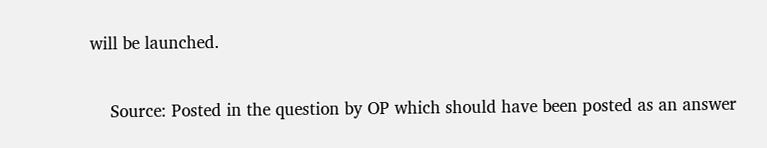will be launched.

    Source: Posted in the question by OP which should have been posted as an answer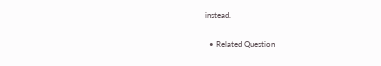instead.

  • Related Question